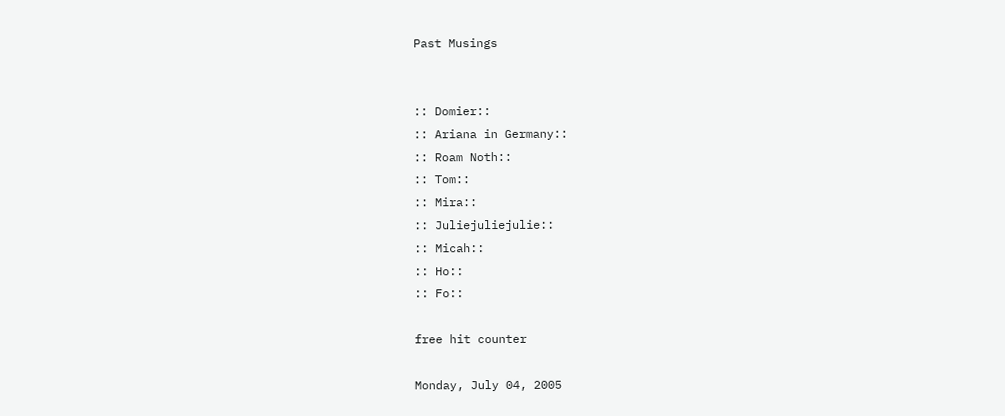Past Musings


:: Domier::
:: Ariana in Germany::
:: Roam Noth::
:: Tom::
:: Mira::
:: Juliejuliejulie::
:: Micah::
:: Ho::
:: Fo::

free hit counter

Monday, July 04, 2005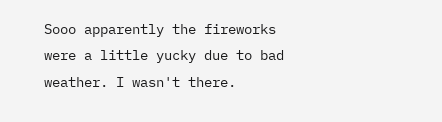Sooo apparently the fireworks were a little yucky due to bad weather. I wasn't there.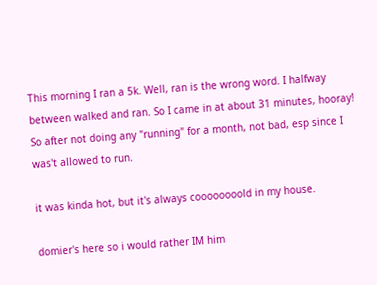This morning I ran a 5k. Well, ran is the wrong word. I halfway between walked and ran. So I came in at about 31 minutes, hooray! So after not doing any "running" for a month, not bad, esp since I was't allowed to run.

it was kinda hot, but it's always coooooooold in my house.

domier's here so i would rather IM him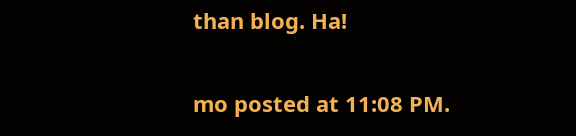than blog. Ha!

mo posted at 11:08 PM.